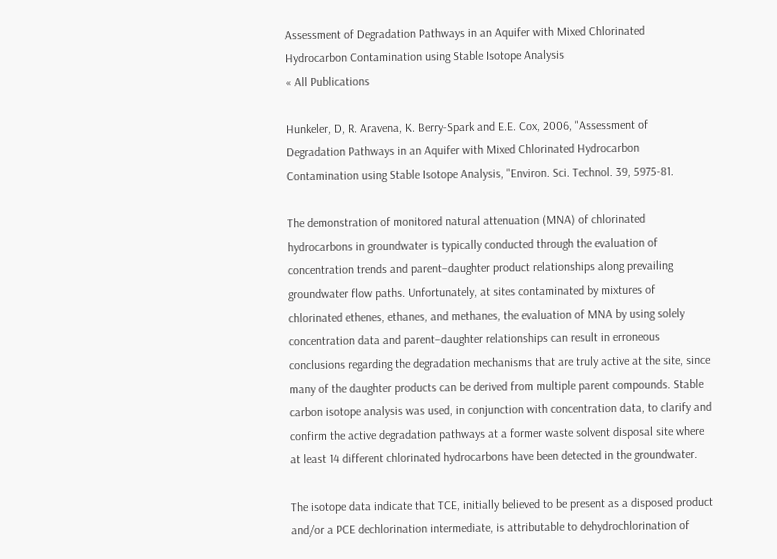Assessment of Degradation Pathways in an Aquifer with Mixed Chlorinated Hydrocarbon Contamination using Stable Isotope Analysis
« All Publications

Hunkeler, D, R. Aravena, K. Berry-Spark and E.E. Cox, 2006, "Assessment of Degradation Pathways in an Aquifer with Mixed Chlorinated Hydrocarbon Contamination using Stable Isotope Analysis, "Environ. Sci. Technol. 39, 5975-81.

The demonstration of monitored natural attenuation (MNA) of chlorinated hydrocarbons in groundwater is typically conducted through the evaluation of concentration trends and parent−daughter product relationships along prevailing groundwater flow paths. Unfortunately, at sites contaminated by mixtures of chlorinated ethenes, ethanes, and methanes, the evaluation of MNA by using solely concentration data and parent−daughter relationships can result in erroneous conclusions regarding the degradation mechanisms that are truly active at the site, since many of the daughter products can be derived from multiple parent compounds. Stable carbon isotope analysis was used, in conjunction with concentration data, to clarify and confirm the active degradation pathways at a former waste solvent disposal site where at least 14 different chlorinated hydrocarbons have been detected in the groundwater.

The isotope data indicate that TCE, initially believed to be present as a disposed product and/or a PCE dechlorination intermediate, is attributable to dehydrochlorination of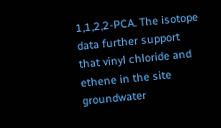1,1,2,2-PCA. The isotope data further support that vinyl chloride and ethene in the site groundwater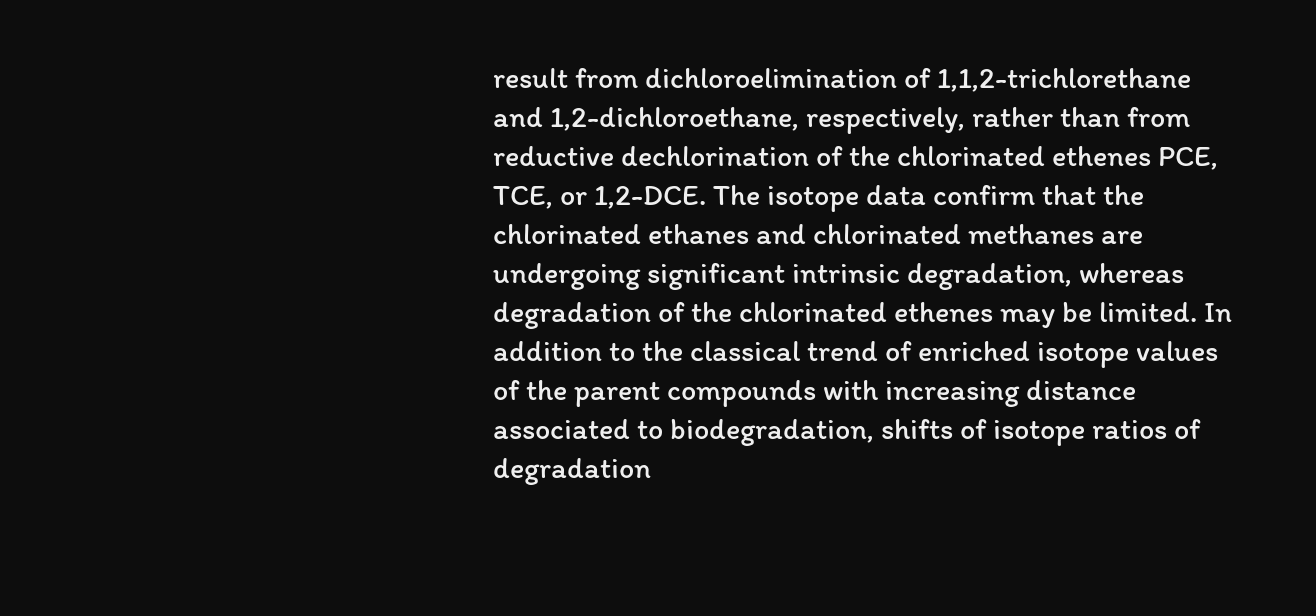result from dichloroelimination of 1,1,2-trichlorethane and 1,2-dichloroethane, respectively, rather than from reductive dechlorination of the chlorinated ethenes PCE, TCE, or 1,2-DCE. The isotope data confirm that the chlorinated ethanes and chlorinated methanes are undergoing significant intrinsic degradation, whereas degradation of the chlorinated ethenes may be limited. In addition to the classical trend of enriched isotope values of the parent compounds with increasing distance associated to biodegradation, shifts of isotope ratios of degradation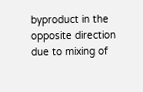byproduct in the opposite direction due to mixing of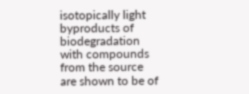isotopically light byproducts of biodegradation with compounds from the source are shown to be of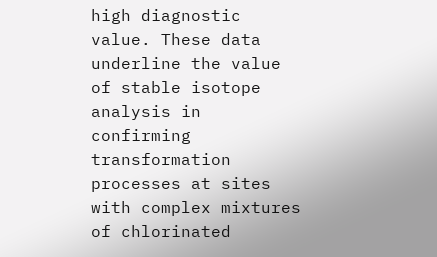high diagnostic value. These data underline the value of stable isotope analysis in confirming transformation processes at sites with complex mixtures of chlorinated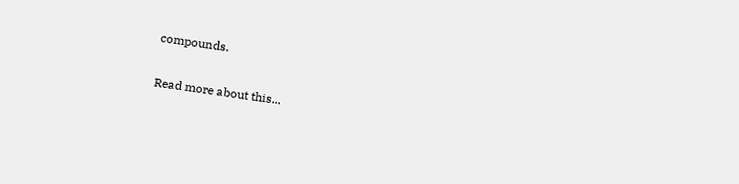compounds.

Read more about this...